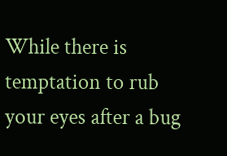While there is temptation to rub your eyes after a bug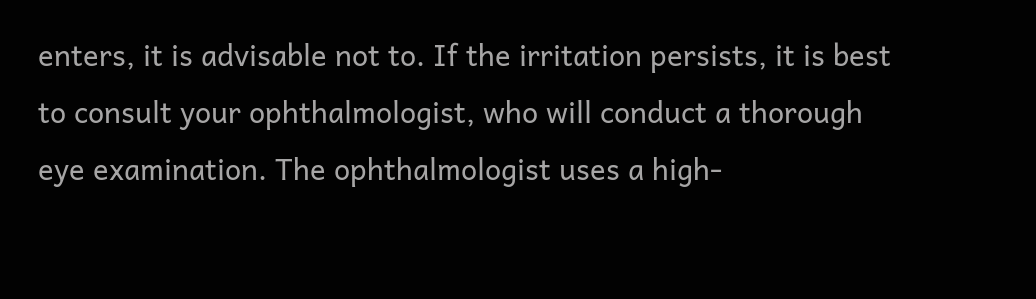enters, it is advisable not to. If the irritation persists, it is best to consult your ophthalmologist, who will conduct a thorough eye examination. The ophthalmologist uses a high-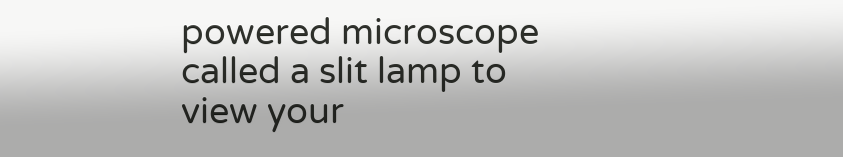powered microscope called a slit lamp to view your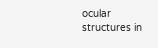ocular structures in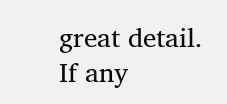great detail. If any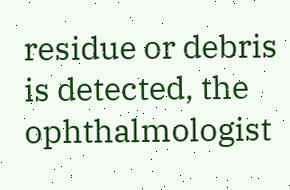residue or debris is detected, the ophthalmologist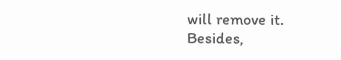will remove it. Besides,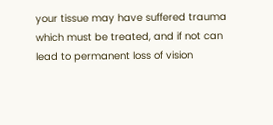your tissue may have suffered trauma which must be treated, and if not can lead to permanent loss of vision